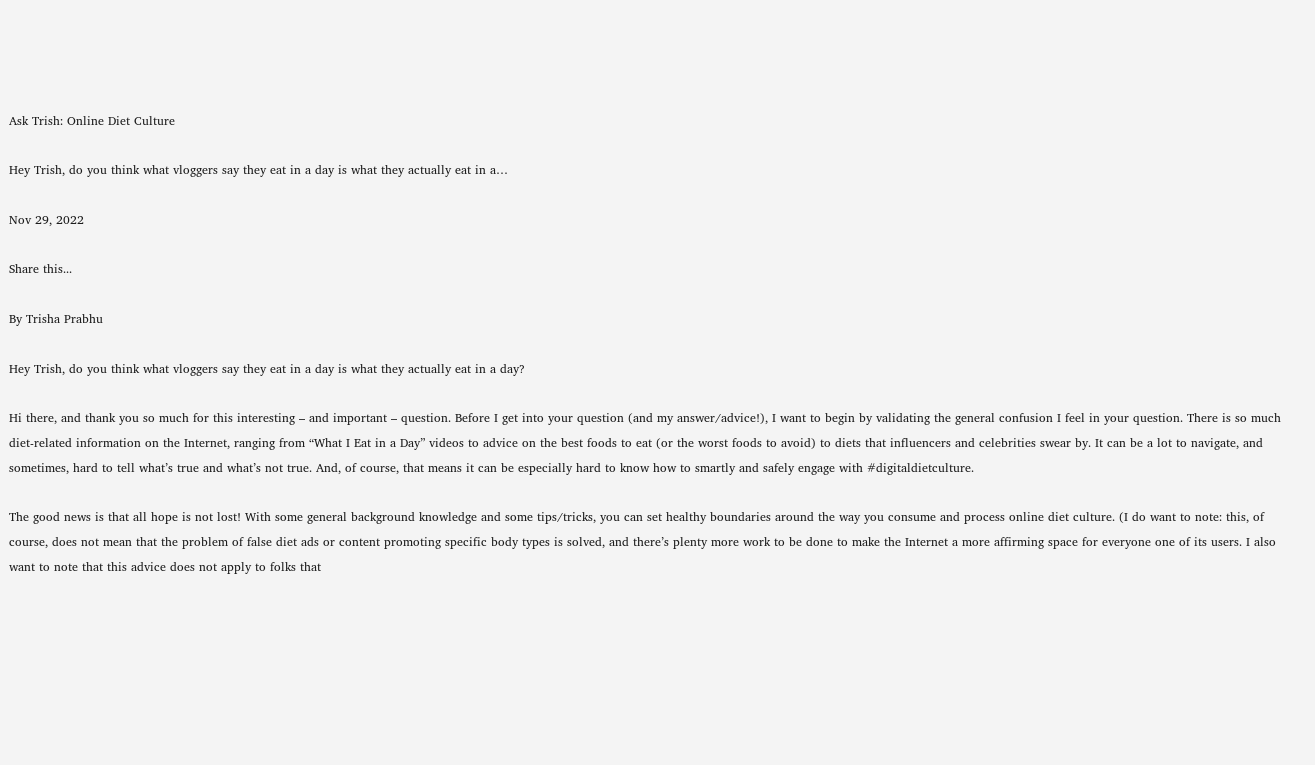Ask Trish: Online Diet Culture

Hey Trish, do you think what vloggers say they eat in a day is what they actually eat in a…

Nov 29, 2022

Share this...

By Trisha Prabhu

Hey Trish, do you think what vloggers say they eat in a day is what they actually eat in a day?

Hi there, and thank you so much for this interesting – and important – question. Before I get into your question (and my answer/advice!), I want to begin by validating the general confusion I feel in your question. There is so much diet-related information on the Internet, ranging from “What I Eat in a Day” videos to advice on the best foods to eat (or the worst foods to avoid) to diets that influencers and celebrities swear by. It can be a lot to navigate, and sometimes, hard to tell what’s true and what’s not true. And, of course, that means it can be especially hard to know how to smartly and safely engage with #digitaldietculture.

The good news is that all hope is not lost! With some general background knowledge and some tips/tricks, you can set healthy boundaries around the way you consume and process online diet culture. (I do want to note: this, of course, does not mean that the problem of false diet ads or content promoting specific body types is solved, and there’s plenty more work to be done to make the Internet a more affirming space for everyone one of its users. I also want to note that this advice does not apply to folks that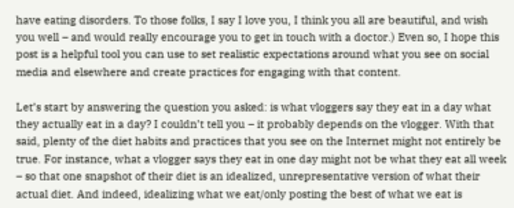have eating disorders. To those folks, I say I love you, I think you all are beautiful, and wish you well – and would really encourage you to get in touch with a doctor.) Even so, I hope this post is a helpful tool you can use to set realistic expectations around what you see on social media and elsewhere and create practices for engaging with that content.

Let’s start by answering the question you asked: is what vloggers say they eat in a day what they actually eat in a day? I couldn’t tell you – it probably depends on the vlogger. With that said, plenty of the diet habits and practices that you see on the Internet might not entirely be true. For instance, what a vlogger says they eat in one day might not be what they eat all week – so that one snapshot of their diet is an idealized, unrepresentative version of what their actual diet. And indeed, idealizing what we eat/only posting the best of what we eat is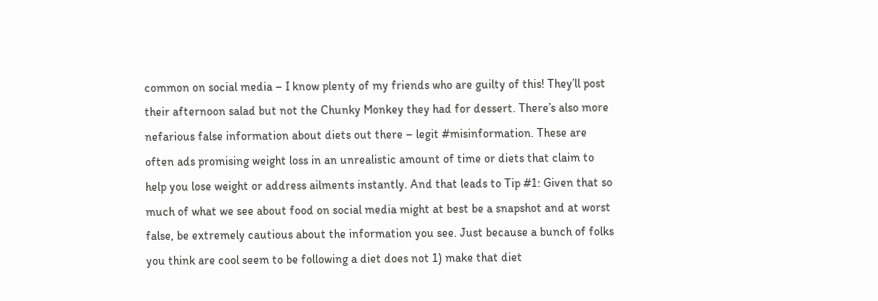common on social media – I know plenty of my friends who are guilty of this! They’ll post their afternoon salad but not the Chunky Monkey they had for dessert. There’s also more nefarious false information about diets out there – legit #misinformation. These are often ads promising weight loss in an unrealistic amount of time or diets that claim to help you lose weight or address ailments instantly. And that leads to Tip #1: Given that so much of what we see about food on social media might at best be a snapshot and at worst false, be extremely cautious about the information you see. Just because a bunch of folks you think are cool seem to be following a diet does not 1) make that diet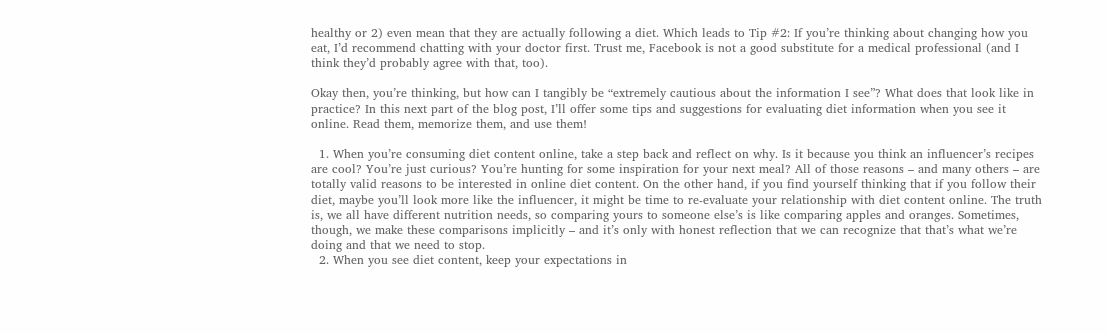healthy or 2) even mean that they are actually following a diet. Which leads to Tip #2: If you’re thinking about changing how you eat, I’d recommend chatting with your doctor first. Trust me, Facebook is not a good substitute for a medical professional (and I think they’d probably agree with that, too).

Okay then, you’re thinking, but how can I tangibly be “extremely cautious about the information I see”? What does that look like in practice? In this next part of the blog post, I’ll offer some tips and suggestions for evaluating diet information when you see it online. Read them, memorize them, and use them!

  1. When you’re consuming diet content online, take a step back and reflect on why. Is it because you think an influencer’s recipes are cool? You’re just curious? You’re hunting for some inspiration for your next meal? All of those reasons – and many others – are totally valid reasons to be interested in online diet content. On the other hand, if you find yourself thinking that if you follow their diet, maybe you’ll look more like the influencer, it might be time to re-evaluate your relationship with diet content online. The truth is, we all have different nutrition needs, so comparing yours to someone else’s is like comparing apples and oranges. Sometimes, though, we make these comparisons implicitly – and it’s only with honest reflection that we can recognize that that’s what we’re doing and that we need to stop.
  2. When you see diet content, keep your expectations in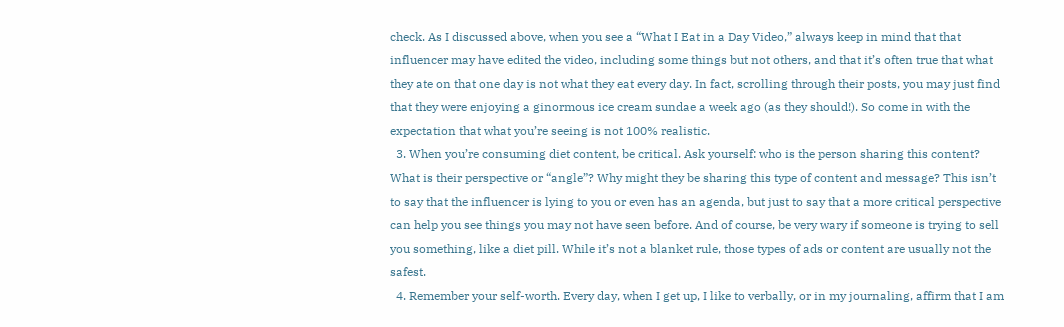check. As I discussed above, when you see a “What I Eat in a Day Video,” always keep in mind that that influencer may have edited the video, including some things but not others, and that it’s often true that what they ate on that one day is not what they eat every day. In fact, scrolling through their posts, you may just find that they were enjoying a ginormous ice cream sundae a week ago (as they should!). So come in with the expectation that what you’re seeing is not 100% realistic.
  3. When you’re consuming diet content, be critical. Ask yourself: who is the person sharing this content? What is their perspective or “angle”? Why might they be sharing this type of content and message? This isn’t to say that the influencer is lying to you or even has an agenda, but just to say that a more critical perspective can help you see things you may not have seen before. And of course, be very wary if someone is trying to sell you something, like a diet pill. While it’s not a blanket rule, those types of ads or content are usually not the safest.
  4. Remember your self-worth. Every day, when I get up, I like to verbally, or in my journaling, affirm that I am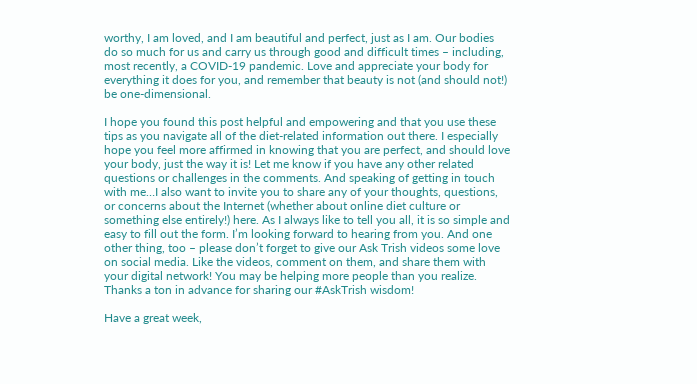worthy, I am loved, and I am beautiful and perfect, just as I am. Our bodies do so much for us and carry us through good and difficult times – including, most recently, a COVID-19 pandemic. Love and appreciate your body for everything it does for you, and remember that beauty is not (and should not!) be one-dimensional.

I hope you found this post helpful and empowering and that you use these tips as you navigate all of the diet-related information out there. I especially hope you feel more affirmed in knowing that you are perfect, and should love your body, just the way it is! Let me know if you have any other related questions or challenges in the comments. And speaking of getting in touch with me…I also want to invite you to share any of your thoughts, questions, or concerns about the Internet (whether about online diet culture or something else entirely!) here. As I always like to tell you all, it is so simple and easy to fill out the form. I’m looking forward to hearing from you. And one other thing, too – please don’t forget to give our Ask Trish videos some love on social media. Like the videos, comment on them, and share them with your digital network! You may be helping more people than you realize. Thanks a ton in advance for sharing our #AskTrish wisdom!

Have a great week,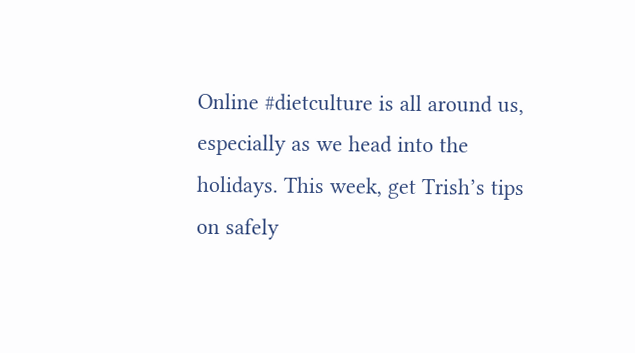Online #dietculture is all around us, especially as we head into the holidays. This week, get Trish’s tips on safely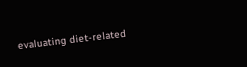evaluating diet-related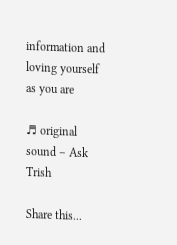information and loving yourself as you are

♬ original sound – Ask Trish

Share this...